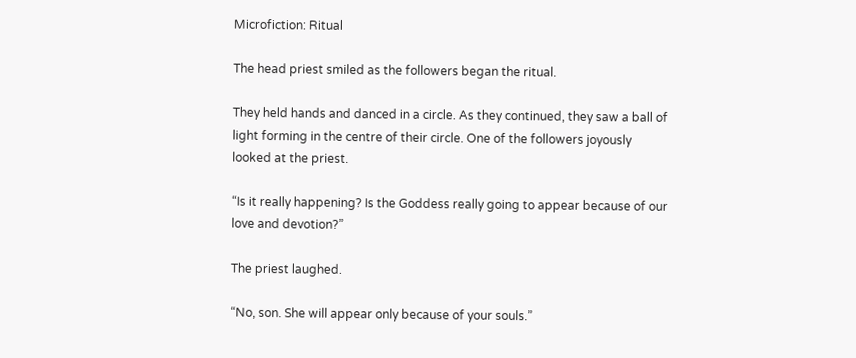Microfiction: Ritual

The head priest smiled as the followers began the ritual.

They held hands and danced in a circle. As they continued, they saw a ball of light forming in the centre of their circle. One of the followers joyously looked at the priest.

“Is it really happening? Is the Goddess really going to appear because of our love and devotion?”

The priest laughed.

“No, son. She will appear only because of your souls.”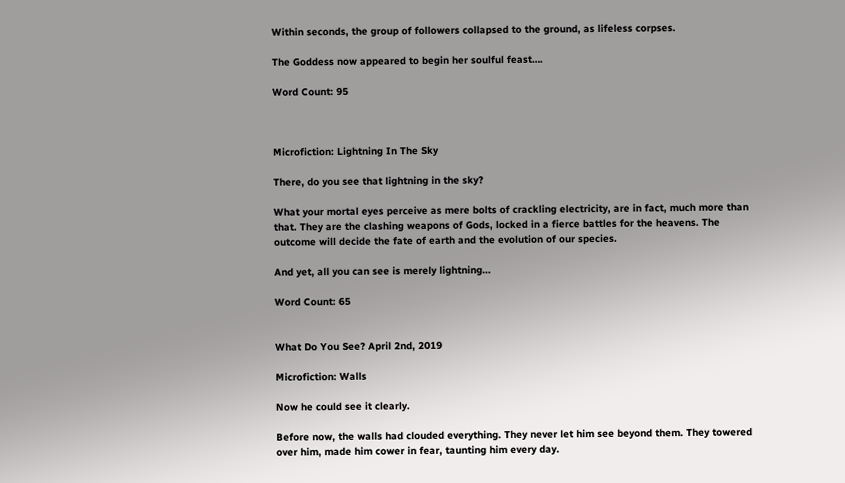Within seconds, the group of followers collapsed to the ground, as lifeless corpses.

The Goddess now appeared to begin her soulful feast….

Word Count: 95



Microfiction: Lightning In The Sky

There, do you see that lightning in the sky?

What your mortal eyes perceive as mere bolts of crackling electricity, are in fact, much more than that. They are the clashing weapons of Gods, locked in a fierce battles for the heavens. The outcome will decide the fate of earth and the evolution of our species.

And yet, all you can see is merely lightning…

Word Count: 65


What Do You See? April 2nd, 2019

Microfiction: Walls

Now he could see it clearly.

Before now, the walls had clouded everything. They never let him see beyond them. They towered over him, made him cower in fear, taunting him every day.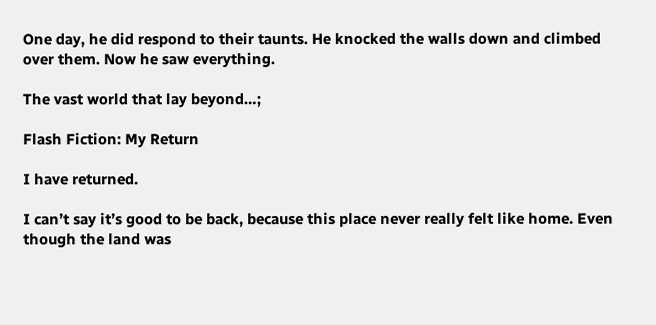One day, he did respond to their taunts. He knocked the walls down and climbed over them. Now he saw everything.

The vast world that lay beyond…;

Flash Fiction: My Return

I have returned.

I can’t say it’s good to be back, because this place never really felt like home. Even though the land was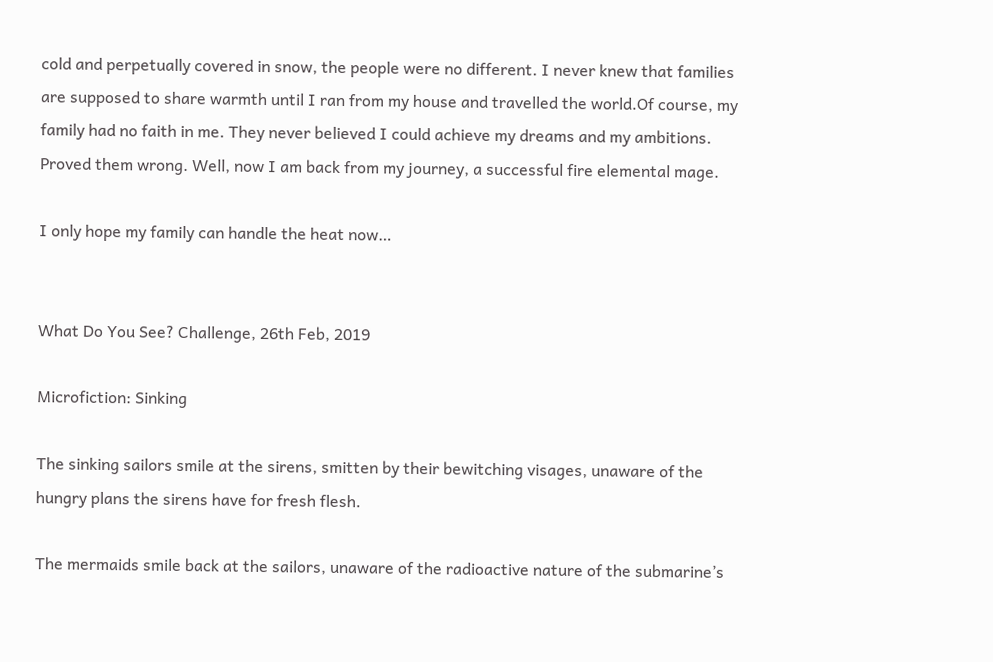cold and perpetually covered in snow, the people were no different. I never knew that families are supposed to share warmth until I ran from my house and travelled the world.Of course, my family had no faith in me. They never believed I could achieve my dreams and my ambitions. Proved them wrong. Well, now I am back from my journey, a successful fire elemental mage.

I only hope my family can handle the heat now…


What Do You See? Challenge, 26th Feb, 2019

Microfiction: Sinking

The sinking sailors smile at the sirens, smitten by their bewitching visages, unaware of the hungry plans the sirens have for fresh flesh.

The mermaids smile back at the sailors, unaware of the radioactive nature of the submarine’s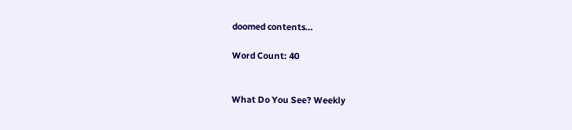doomed contents…

Word Count: 40


What Do You See? Weekly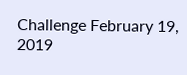Challenge February 19, 2019